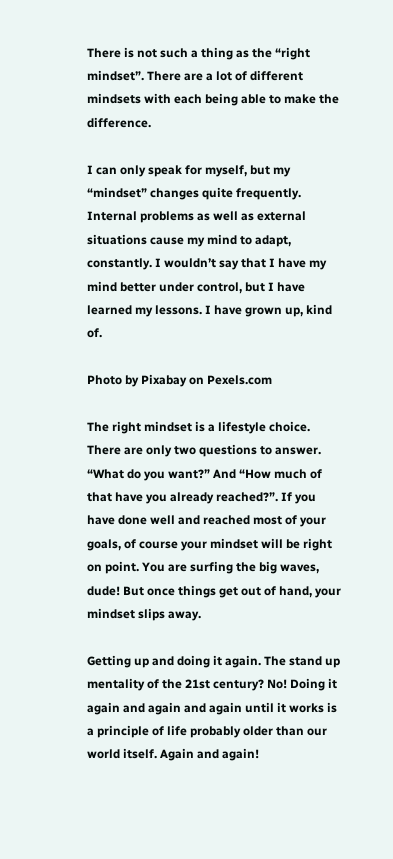There is not such a thing as the “right mindset”. There are a lot of different mindsets with each being able to make the difference.

I can only speak for myself, but my “mindset” changes quite frequently. Internal problems as well as external situations cause my mind to adapt, constantly. I wouldn’t say that I have my mind better under control, but I have learned my lessons. I have grown up, kind of.

Photo by Pixabay on Pexels.com

The right mindset is a lifestyle choice. There are only two questions to answer. “What do you want?” And “How much of that have you already reached?”. If you have done well and reached most of your goals, of course your mindset will be right on point. You are surfing the big waves, dude! But once things get out of hand, your mindset slips away.

Getting up and doing it again. The stand up mentality of the 21st century? No! Doing it again and again and again until it works is a principle of life probably older than our world itself. Again and again!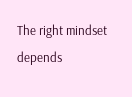The right mindset depends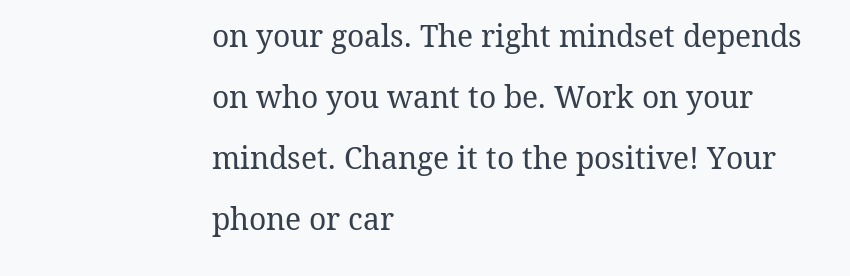on your goals. The right mindset depends on who you want to be. Work on your mindset. Change it to the positive! Your phone or car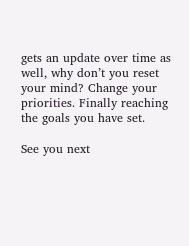gets an update over time as well, why don’t you reset your mind? Change your priorities. Finally reaching the goals you have set.

See you next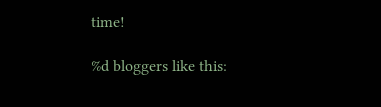time!

%d bloggers like this: